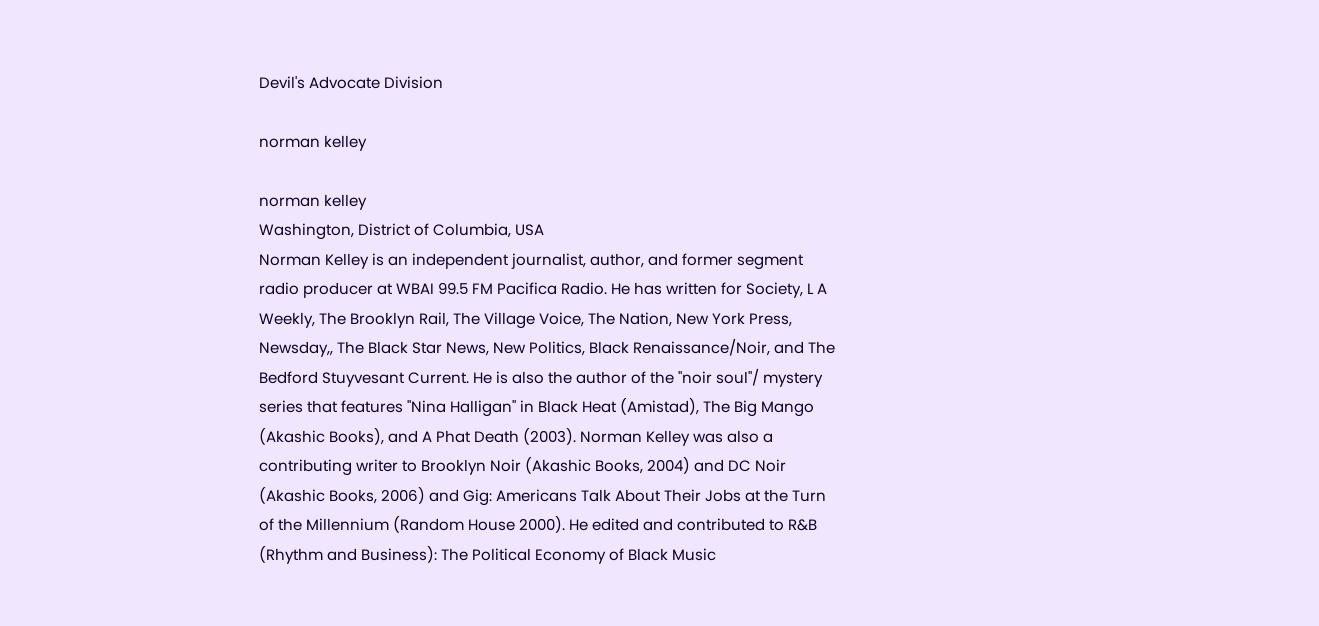Devil's Advocate Division

norman kelley

norman kelley
Washington, District of Columbia, USA
Norman Kelley is an independent journalist, author, and former segment radio producer at WBAI 99.5 FM Pacifica Radio. He has written for Society, L A Weekly, The Brooklyn Rail, The Village Voice, The Nation, New York Press, Newsday,, The Black Star News, New Politics, Black Renaissance/Noir, and The Bedford Stuyvesant Current. He is also the author of the "noir soul"/ mystery series that features "Nina Halligan" in Black Heat (Amistad), The Big Mango (Akashic Books), and A Phat Death (2003). Norman Kelley was also a contributing writer to Brooklyn Noir (Akashic Books, 2004) and DC Noir (Akashic Books, 2006) and Gig: Americans Talk About Their Jobs at the Turn of the Millennium (Random House 2000). He edited and contributed to R&B (Rhythm and Business): The Political Economy of Black Music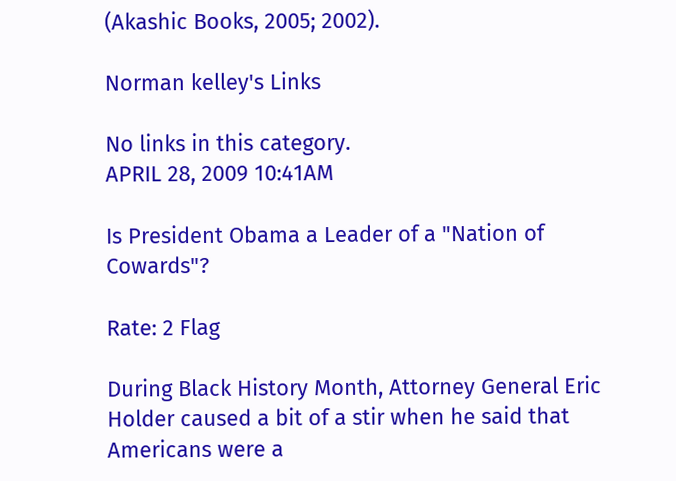(Akashic Books, 2005; 2002).

Norman kelley's Links

No links in this category.
APRIL 28, 2009 10:41AM

Is President Obama a Leader of a "Nation of Cowards"?

Rate: 2 Flag

During Black History Month, Attorney General Eric Holder caused a bit of a stir when he said that Americans were a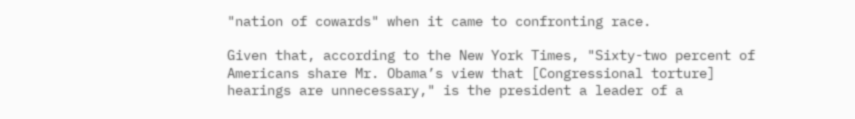"nation of cowards" when it came to confronting race.

Given that, according to the New York Times, "Sixty-two percent of Americans share Mr. Obama’s view that [Congressional torture] hearings are unnecessary," is the president a leader of a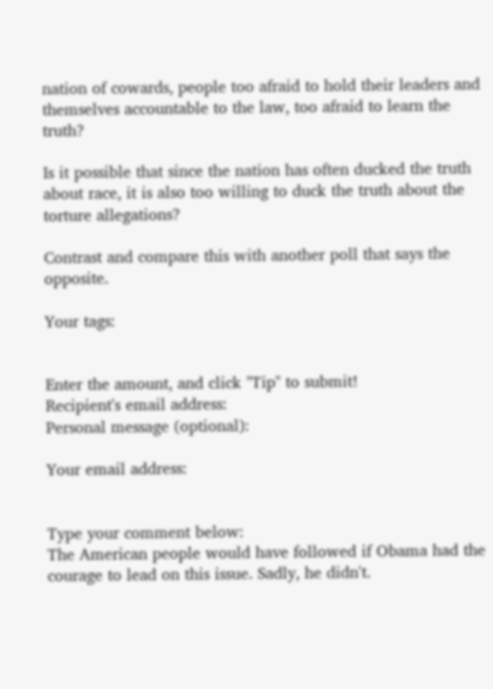nation of cowards, people too afraid to hold their leaders and themselves accountable to the law, too afraid to learn the truth?

Is it possible that since the nation has often ducked the truth about race, it is also too willing to duck the truth about the torture allegations?

Contrast and compare this with another poll that says the opposite.

Your tags:


Enter the amount, and click "Tip" to submit!
Recipient's email address:
Personal message (optional):

Your email address:


Type your comment below:
The American people would have followed if Obama had the courage to lead on this issue. Sadly, he didn't.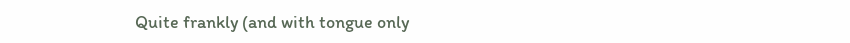Quite frankly (and with tongue only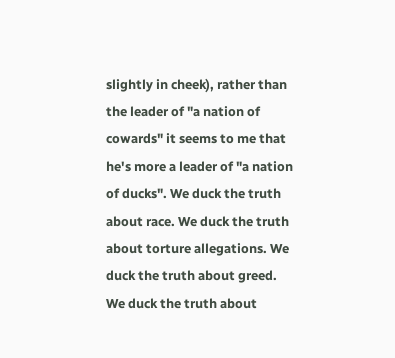slightly in cheek), rather than the leader of "a nation of cowards" it seems to me that he's more a leader of "a nation of ducks". We duck the truth about race. We duck the truth about torture allegations. We duck the truth about greed. We duck the truth about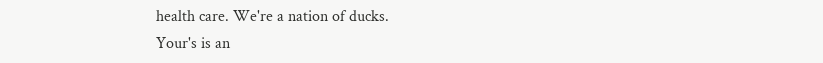health care. We're a nation of ducks.
Your's is an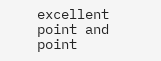excellent point and point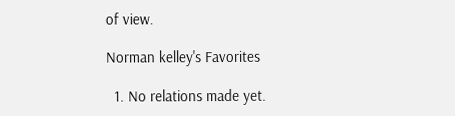of view.

Norman kelley's Favorites

  1. No relations made yet.